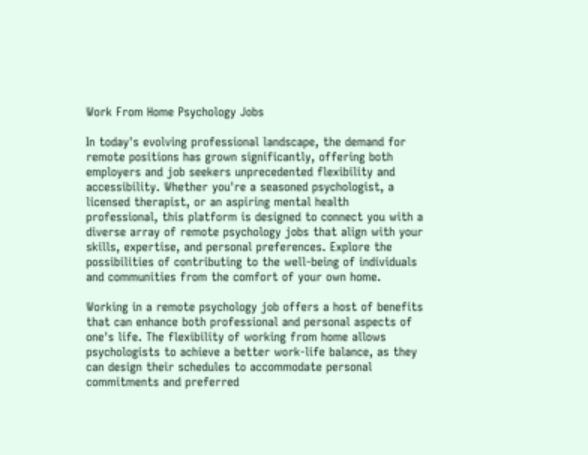Work From Home Psychology Jobs

In today's evolving professional landscape, the demand for remote positions has grown significantly, offering both employers and job seekers unprecedented flexibility and accessibility. Whether you're a seasoned psychologist, a licensed therapist, or an aspiring mental health professional, this platform is designed to connect you with a diverse array of remote psychology jobs that align with your skills, expertise, and personal preferences. Explore the possibilities of contributing to the well-being of individuals and communities from the comfort of your own home.

Working in a remote psychology job offers a host of benefits that can enhance both professional and personal aspects of one's life. The flexibility of working from home allows psychologists to achieve a better work-life balance, as they can design their schedules to accommodate personal commitments and preferred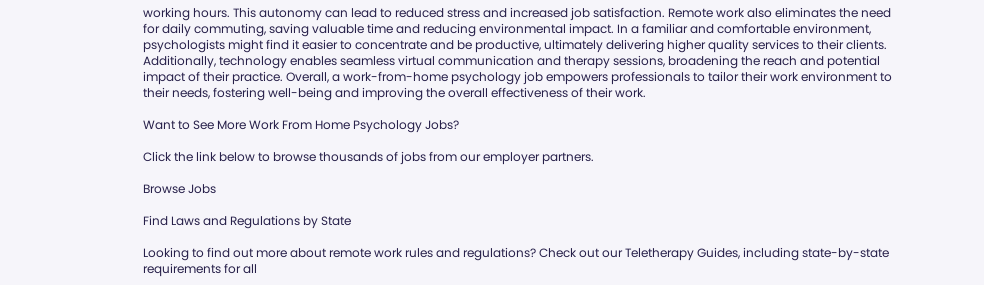working hours. This autonomy can lead to reduced stress and increased job satisfaction. Remote work also eliminates the need for daily commuting, saving valuable time and reducing environmental impact. In a familiar and comfortable environment, psychologists might find it easier to concentrate and be productive, ultimately delivering higher quality services to their clients. Additionally, technology enables seamless virtual communication and therapy sessions, broadening the reach and potential impact of their practice. Overall, a work-from-home psychology job empowers professionals to tailor their work environment to their needs, fostering well-being and improving the overall effectiveness of their work.

Want to See More Work From Home Psychology Jobs?

Click the link below to browse thousands of jobs from our employer partners.

Browse Jobs

Find Laws and Regulations by State

Looking to find out more about remote work rules and regulations? Check out our Teletherapy Guides, including state-by-state requirements for all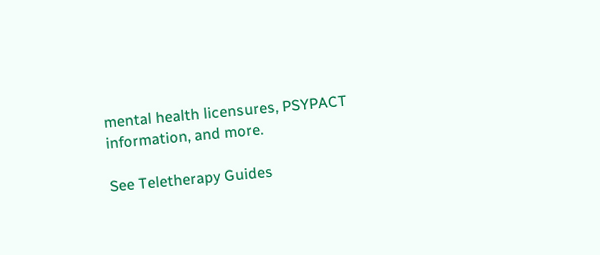mental health licensures, PSYPACT information, and more.

See Teletherapy Guides